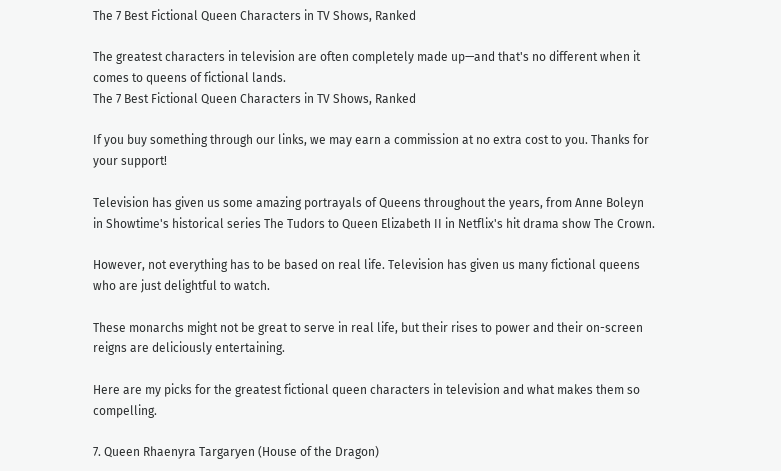The 7 Best Fictional Queen Characters in TV Shows, Ranked

The greatest characters in television are often completely made up—and that's no different when it comes to queens of fictional lands.
The 7 Best Fictional Queen Characters in TV Shows, Ranked

If you buy something through our links, we may earn a commission at no extra cost to you. Thanks for your support!

Television has given us some amazing portrayals of Queens throughout the years, from Anne Boleyn in Showtime's historical series The Tudors to Queen Elizabeth II in Netflix's hit drama show The Crown.

However, not everything has to be based on real life. Television has given us many fictional queens who are just delightful to watch.

These monarchs might not be great to serve in real life, but their rises to power and their on-screen reigns are deliciously entertaining.

Here are my picks for the greatest fictional queen characters in television and what makes them so compelling.

7. Queen Rhaenyra Targaryen (House of the Dragon)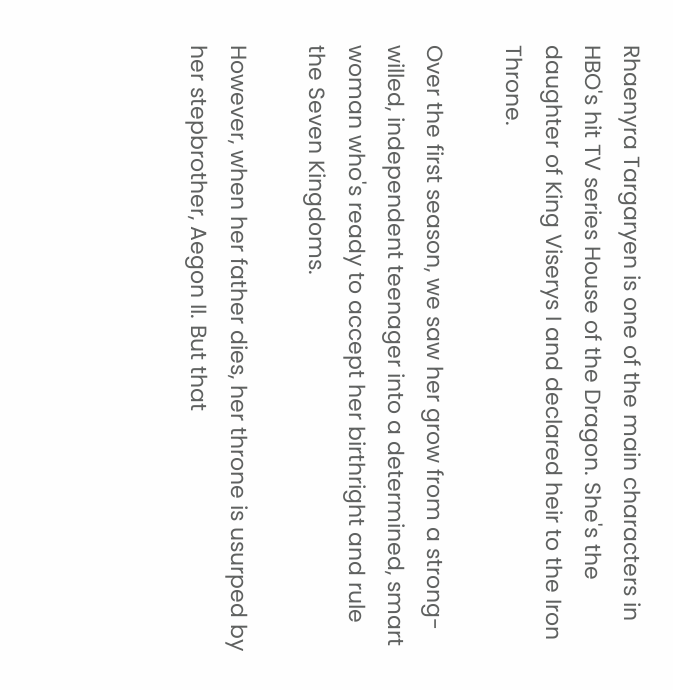Rhaenyra Targaryen is one of the main characters in HBO's hit TV series House of the Dragon. She's the daughter of King Viserys I and declared heir to the Iron Throne.

Over the first season, we saw her grow from a strong-willed, independent teenager into a determined, smart woman who's ready to accept her birthright and rule the Seven Kingdoms.

However, when her father dies, her throne is usurped by her stepbrother, Aegon II. But that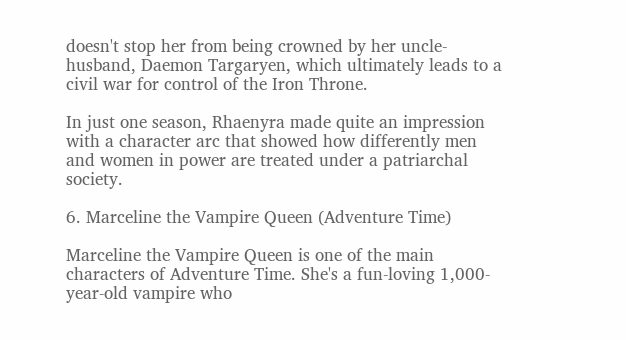doesn't stop her from being crowned by her uncle-husband, Daemon Targaryen, which ultimately leads to a civil war for control of the Iron Throne.

In just one season, Rhaenyra made quite an impression with a character arc that showed how differently men and women in power are treated under a patriarchal society.

6. Marceline the Vampire Queen (Adventure Time)

Marceline the Vampire Queen is one of the main characters of Adventure Time. She's a fun-loving 1,000-year-old vampire who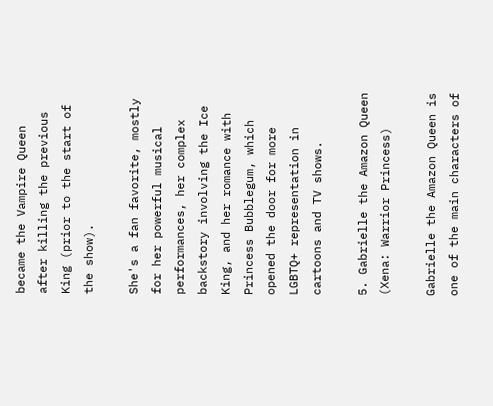became the Vampire Queen after killing the previous King (prior to the start of the show).

She's a fan favorite, mostly for her powerful musical performances, her complex backstory involving the Ice King, and her romance with Princess Bubblegum, which opened the door for more LGBTQ+ representation in cartoons and TV shows.

5. Gabrielle the Amazon Queen (Xena: Warrior Princess)

Gabrielle the Amazon Queen is one of the main characters of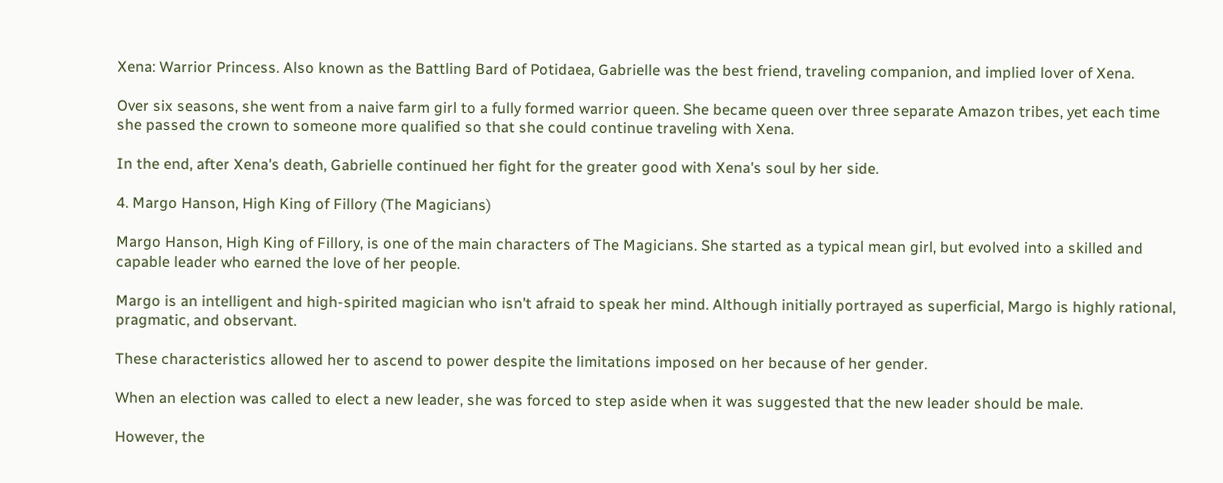Xena: Warrior Princess. Also known as the Battling Bard of Potidaea, Gabrielle was the best friend, traveling companion, and implied lover of Xena.

Over six seasons, she went from a naive farm girl to a fully formed warrior queen. She became queen over three separate Amazon tribes, yet each time she passed the crown to someone more qualified so that she could continue traveling with Xena.

In the end, after Xena's death, Gabrielle continued her fight for the greater good with Xena's soul by her side.

4. Margo Hanson, High King of Fillory (The Magicians)

Margo Hanson, High King of Fillory, is one of the main characters of The Magicians. She started as a typical mean girl, but evolved into a skilled and capable leader who earned the love of her people.

Margo is an intelligent and high-spirited magician who isn't afraid to speak her mind. Although initially portrayed as superficial, Margo is highly rational, pragmatic, and observant.

These characteristics allowed her to ascend to power despite the limitations imposed on her because of her gender.

When an election was called to elect a new leader, she was forced to step aside when it was suggested that the new leader should be male.

However, the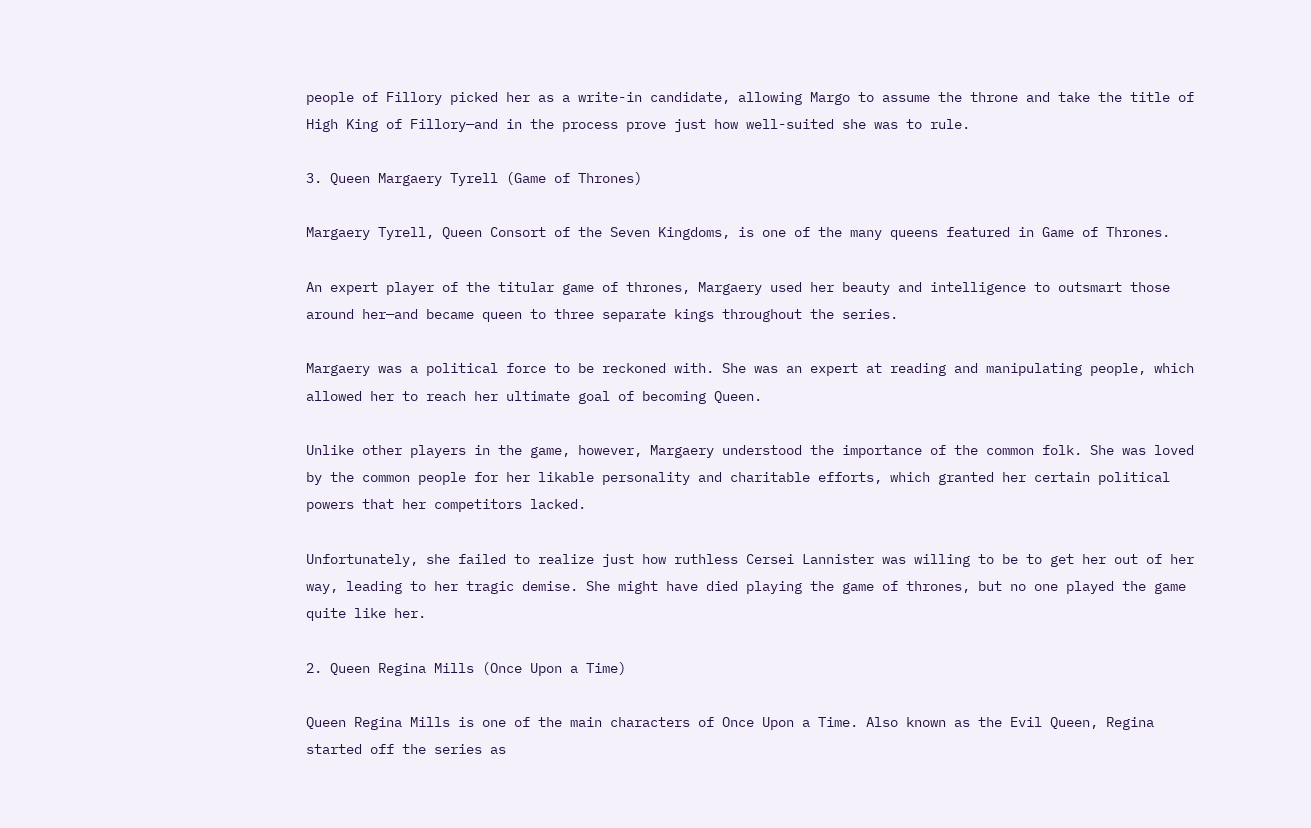people of Fillory picked her as a write-in candidate, allowing Margo to assume the throne and take the title of High King of Fillory—and in the process prove just how well-suited she was to rule.

3. Queen Margaery Tyrell (Game of Thrones)

Margaery Tyrell, Queen Consort of the Seven Kingdoms, is one of the many queens featured in Game of Thrones.

An expert player of the titular game of thrones, Margaery used her beauty and intelligence to outsmart those around her—and became queen to three separate kings throughout the series.

Margaery was a political force to be reckoned with. She was an expert at reading and manipulating people, which allowed her to reach her ultimate goal of becoming Queen.

Unlike other players in the game, however, Margaery understood the importance of the common folk. She was loved by the common people for her likable personality and charitable efforts, which granted her certain political powers that her competitors lacked.

Unfortunately, she failed to realize just how ruthless Cersei Lannister was willing to be to get her out of her way, leading to her tragic demise. She might have died playing the game of thrones, but no one played the game quite like her.

2. Queen Regina Mills (Once Upon a Time)

Queen Regina Mills is one of the main characters of Once Upon a Time. Also known as the Evil Queen, Regina started off the series as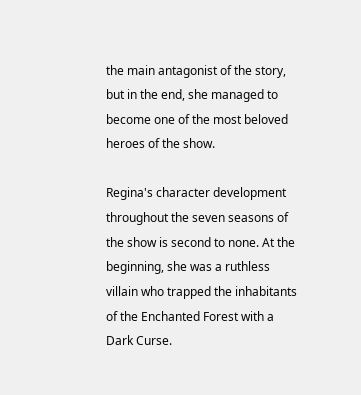the main antagonist of the story, but in the end, she managed to become one of the most beloved heroes of the show.

Regina's character development throughout the seven seasons of the show is second to none. At the beginning, she was a ruthless villain who trapped the inhabitants of the Enchanted Forest with a Dark Curse.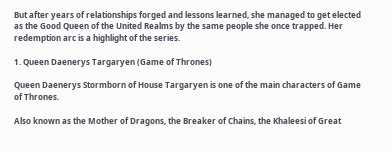But after years of relationships forged and lessons learned, she managed to get elected as the Good Queen of the United Realms by the same people she once trapped. Her redemption arc is a highlight of the series.

1. Queen Daenerys Targaryen (Game of Thrones)

Queen Daenerys Stormborn of House Targaryen is one of the main characters of Game of Thrones.

Also known as the Mother of Dragons, the Breaker of Chains, the Khaleesi of Great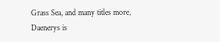Grass Sea, and many titles more, Daenerys is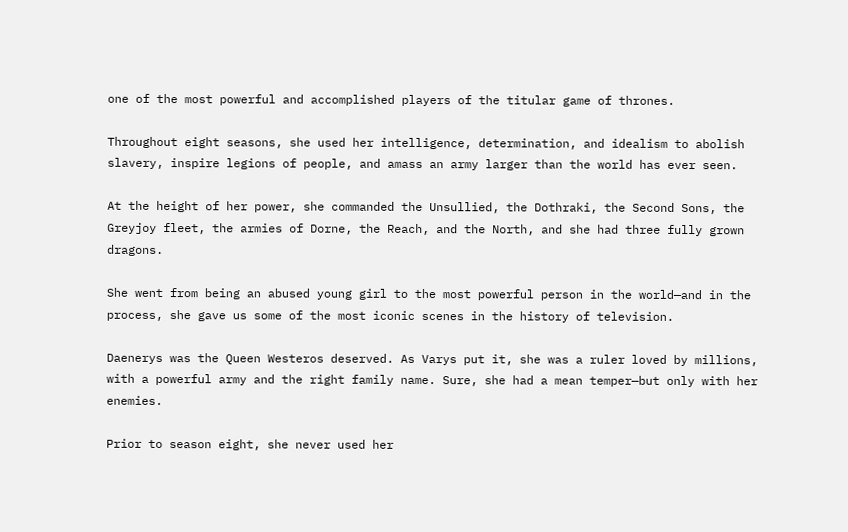one of the most powerful and accomplished players of the titular game of thrones.

Throughout eight seasons, she used her intelligence, determination, and idealism to abolish slavery, inspire legions of people, and amass an army larger than the world has ever seen.

At the height of her power, she commanded the Unsullied, the Dothraki, the Second Sons, the Greyjoy fleet, the armies of Dorne, the Reach, and the North, and she had three fully grown dragons.

She went from being an abused young girl to the most powerful person in the world—and in the process, she gave us some of the most iconic scenes in the history of television.

Daenerys was the Queen Westeros deserved. As Varys put it, she was a ruler loved by millions, with a powerful army and the right family name. Sure, she had a mean temper—but only with her enemies.

Prior to season eight, she never used her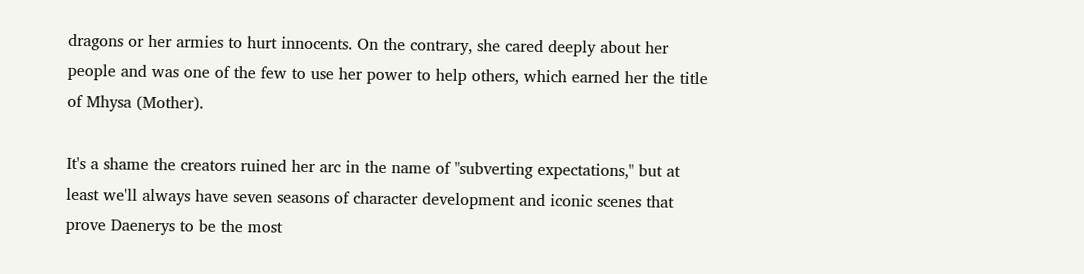dragons or her armies to hurt innocents. On the contrary, she cared deeply about her people and was one of the few to use her power to help others, which earned her the title of Mhysa (Mother).

It's a shame the creators ruined her arc in the name of "subverting expectations," but at least we'll always have seven seasons of character development and iconic scenes that prove Daenerys to be the most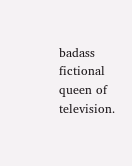badass fictional queen of television.